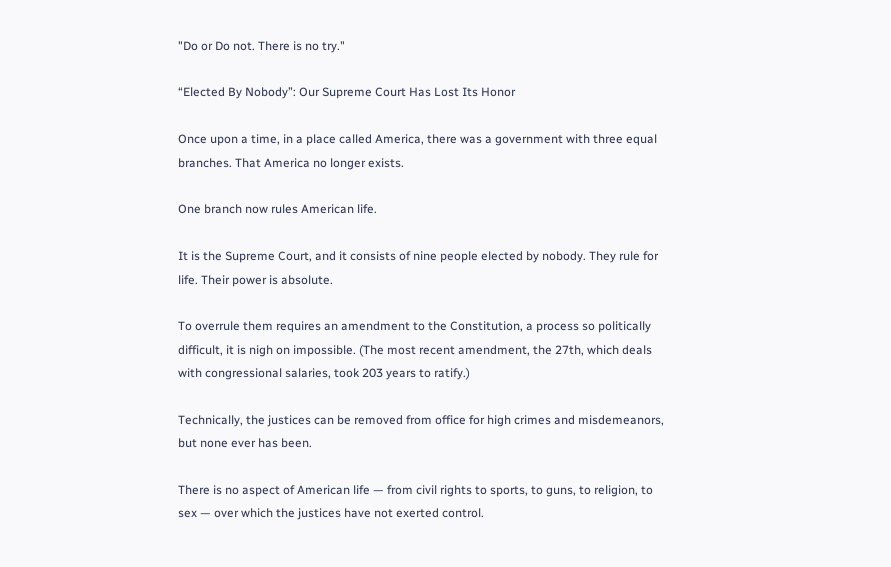"Do or Do not. There is no try."

“Elected By Nobody”: Our Supreme Court Has Lost Its Honor

Once upon a time, in a place called America, there was a government with three equal branches. That America no longer exists.

One branch now rules American life.

It is the Supreme Court, and it consists of nine people elected by nobody. They rule for life. Their power is absolute.

To overrule them requires an amendment to the Constitution, a process so politically difficult, it is nigh on impossible. (The most recent amendment, the 27th, which deals with congressional salaries, took 203 years to ratify.)

Technically, the justices can be removed from office for high crimes and misdemeanors, but none ever has been.

There is no aspect of American life — from civil rights to sports, to guns, to religion, to sex — over which the justices have not exerted control.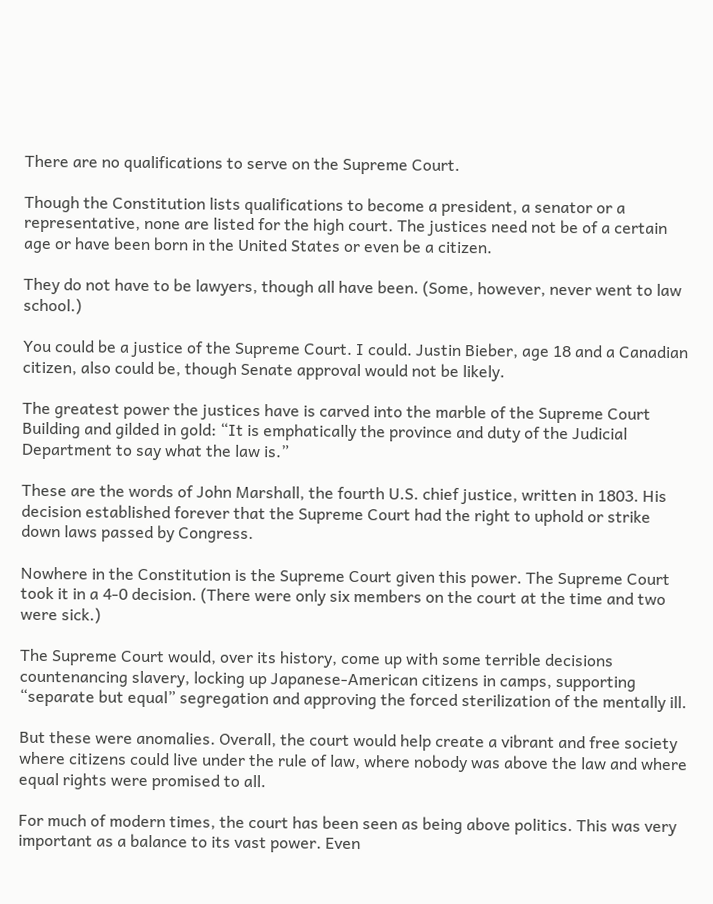There are no qualifications to serve on the Supreme Court.

Though the Constitution lists qualifications to become a president, a senator or a representative, none are listed for the high court. The justices need not be of a certain age or have been born in the United States or even be a citizen.

They do not have to be lawyers, though all have been. (Some, however, never went to law school.)

You could be a justice of the Supreme Court. I could. Justin Bieber, age 18 and a Canadian citizen, also could be, though Senate approval would not be likely.

The greatest power the justices have is carved into the marble of the Supreme Court Building and gilded in gold: “It is emphatically the province and duty of the Judicial Department to say what the law is.”

These are the words of John Marshall, the fourth U.S. chief justice, written in 1803. His decision established forever that the Supreme Court had the right to uphold or strike down laws passed by Congress.

Nowhere in the Constitution is the Supreme Court given this power. The Supreme Court took it in a 4-0 decision. (There were only six members on the court at the time and two were sick.)

The Supreme Court would, over its history, come up with some terrible decisions countenancing slavery, locking up Japanese-American citizens in camps, supporting “separate but equal” segregation and approving the forced sterilization of the mentally ill.

But these were anomalies. Overall, the court would help create a vibrant and free society where citizens could live under the rule of law, where nobody was above the law and where equal rights were promised to all.

For much of modern times, the court has been seen as being above politics. This was very important as a balance to its vast power. Even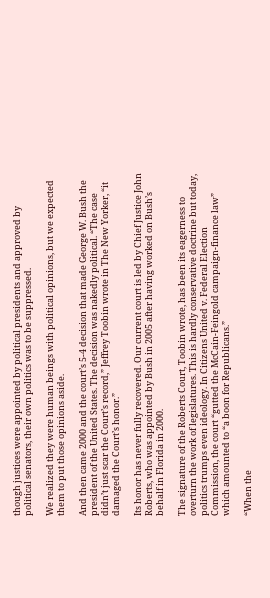though justices were appointed by political presidents and approved by political senators, their own politics was to be suppressed.

We realized they were human beings with political opinions, but we expected them to put those opinions aside.

And then came 2000 and the court’s 5-4 decision that made George W. Bush the president of the United States. The decision was nakedly political. “The case didn’t just scar the Court’s record,” Jeffrey Toobin wrote in The New Yorker, “it damaged the Court’s honor.”

Its honor has never fully recovered. Our current court is led by Chief Justice John Roberts, who was appointed by Bush in 2005 after having worked on Bush’s behalf in Florida in 2000.

The signature of the Roberts Court, Toobin wrote, has been its eagerness to overturn the work of legislatures. This is hardly conservative doctrine but today, politics trumps even ideology. In Citizens United v. Federal Election Commission, the court “gutted the McCain-Feingold campaign-finance law” which amounted to “a boon for Republicans.”

“When the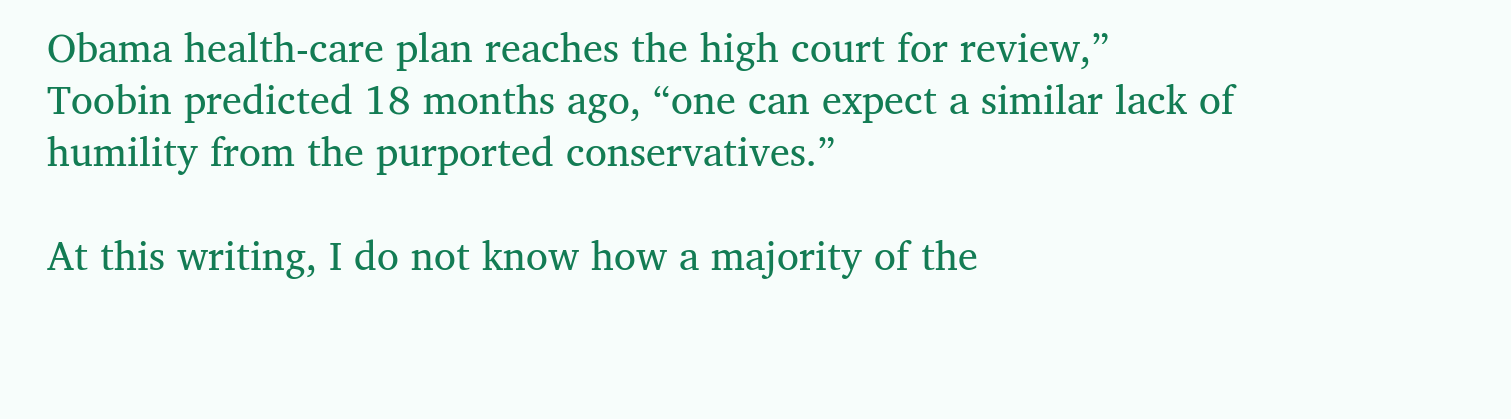Obama health-care plan reaches the high court for review,” Toobin predicted 18 months ago, “one can expect a similar lack of humility from the purported conservatives.”

At this writing, I do not know how a majority of the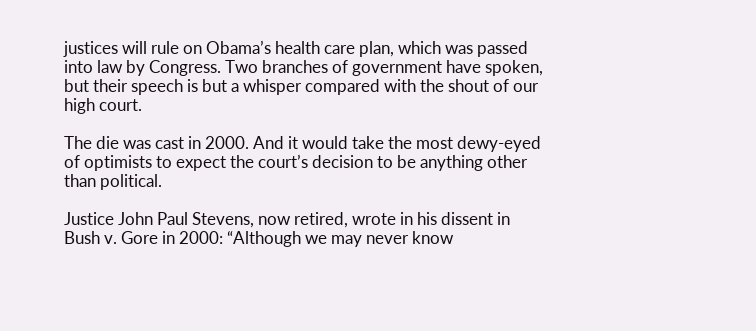justices will rule on Obama’s health care plan, which was passed into law by Congress. Two branches of government have spoken, but their speech is but a whisper compared with the shout of our high court.

The die was cast in 2000. And it would take the most dewy-eyed of optimists to expect the court’s decision to be anything other than political.

Justice John Paul Stevens, now retired, wrote in his dissent in Bush v. Gore in 2000: “Although we may never know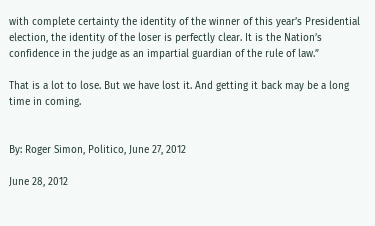with complete certainty the identity of the winner of this year’s Presidential election, the identity of the loser is perfectly clear. It is the Nation’s confidence in the judge as an impartial guardian of the rule of law.”

That is a lot to lose. But we have lost it. And getting it back may be a long time in coming.


By: Roger Simon, Politico, June 27, 2012

June 28, 2012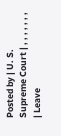Posted by | U. S. Supreme Court | , , , , , , , | Leave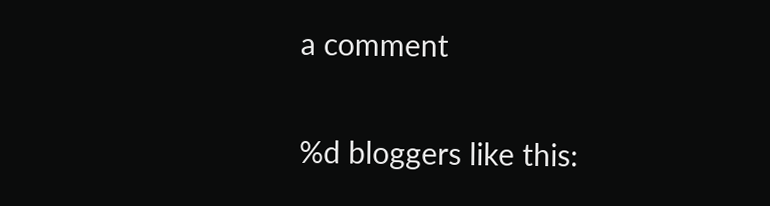a comment

%d bloggers like this: